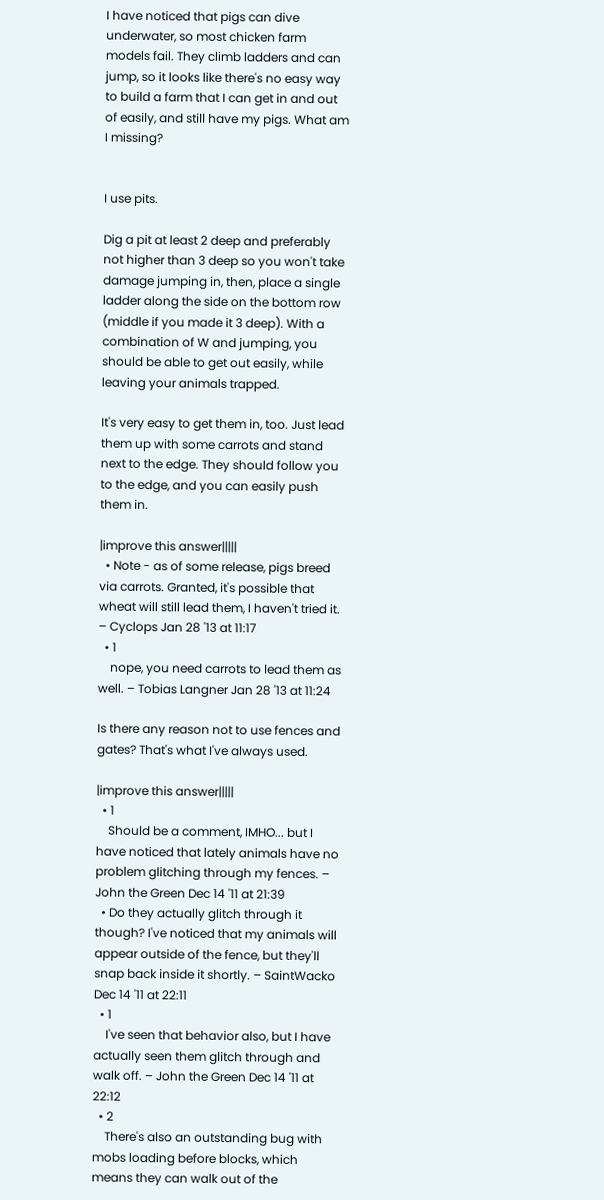I have noticed that pigs can dive underwater, so most chicken farm models fail. They climb ladders and can jump, so it looks like there's no easy way to build a farm that I can get in and out of easily, and still have my pigs. What am I missing?


I use pits.

Dig a pit at least 2 deep and preferably not higher than 3 deep so you won't take damage jumping in, then, place a single ladder along the side on the bottom row (middle if you made it 3 deep). With a combination of W and jumping, you should be able to get out easily, while leaving your animals trapped.

It's very easy to get them in, too. Just lead them up with some carrots and stand next to the edge. They should follow you to the edge, and you can easily push them in.

|improve this answer|||||
  • Note - as of some release, pigs breed via carrots. Granted, it's possible that wheat will still lead them, I haven't tried it. – Cyclops Jan 28 '13 at 11:17
  • 1
    nope, you need carrots to lead them as well. – Tobias Langner Jan 28 '13 at 11:24

Is there any reason not to use fences and gates? That's what I've always used.

|improve this answer|||||
  • 1
    Should be a comment, IMHO... but I have noticed that lately animals have no problem glitching through my fences. – John the Green Dec 14 '11 at 21:39
  • Do they actually glitch through it though? I've noticed that my animals will appear outside of the fence, but they'll snap back inside it shortly. – SaintWacko Dec 14 '11 at 22:11
  • 1
    I've seen that behavior also, but I have actually seen them glitch through and walk off. – John the Green Dec 14 '11 at 22:12
  • 2
    There's also an outstanding bug with mobs loading before blocks, which means they can walk out of the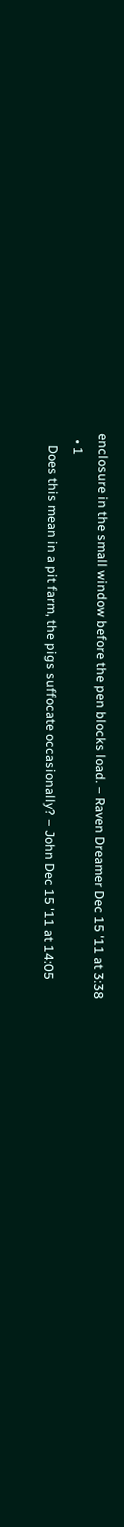enclosure in the small window before the pen blocks load. – Raven Dreamer Dec 15 '11 at 3:38
  • 1
    Does this mean in a pit farm, the pigs suffocate occasionally? – John Dec 15 '11 at 14:05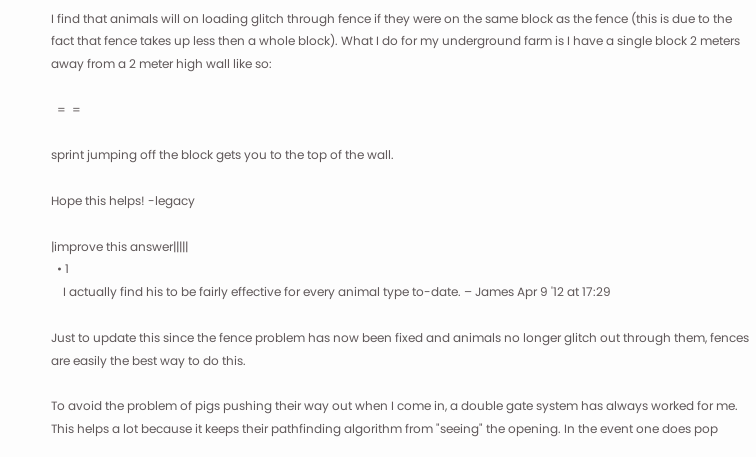I find that animals will on loading glitch through fence if they were on the same block as the fence (this is due to the fact that fence takes up less then a whole block). What I do for my underground farm is I have a single block 2 meters away from a 2 meter high wall like so:

  =  =

sprint jumping off the block gets you to the top of the wall.

Hope this helps! -legacy

|improve this answer|||||
  • 1
    I actually find his to be fairly effective for every animal type to-date. – James Apr 9 '12 at 17:29

Just to update this since the fence problem has now been fixed and animals no longer glitch out through them, fences are easily the best way to do this.

To avoid the problem of pigs pushing their way out when I come in, a double gate system has always worked for me. This helps a lot because it keeps their pathfinding algorithm from "seeing" the opening. In the event one does pop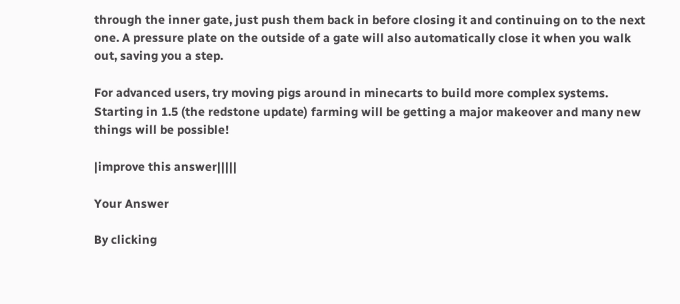through the inner gate, just push them back in before closing it and continuing on to the next one. A pressure plate on the outside of a gate will also automatically close it when you walk out, saving you a step.

For advanced users, try moving pigs around in minecarts to build more complex systems. Starting in 1.5 (the redstone update) farming will be getting a major makeover and many new things will be possible!

|improve this answer|||||

Your Answer

By clicking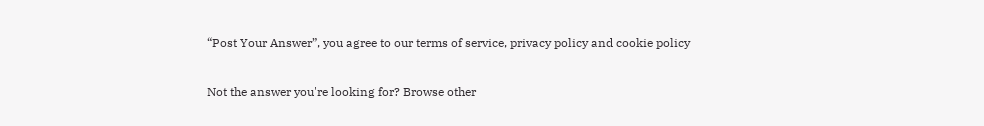“Post Your Answer”, you agree to our terms of service, privacy policy and cookie policy

Not the answer you're looking for? Browse other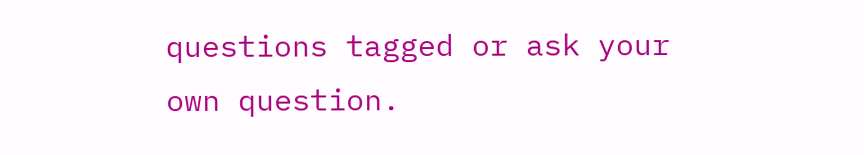questions tagged or ask your own question.